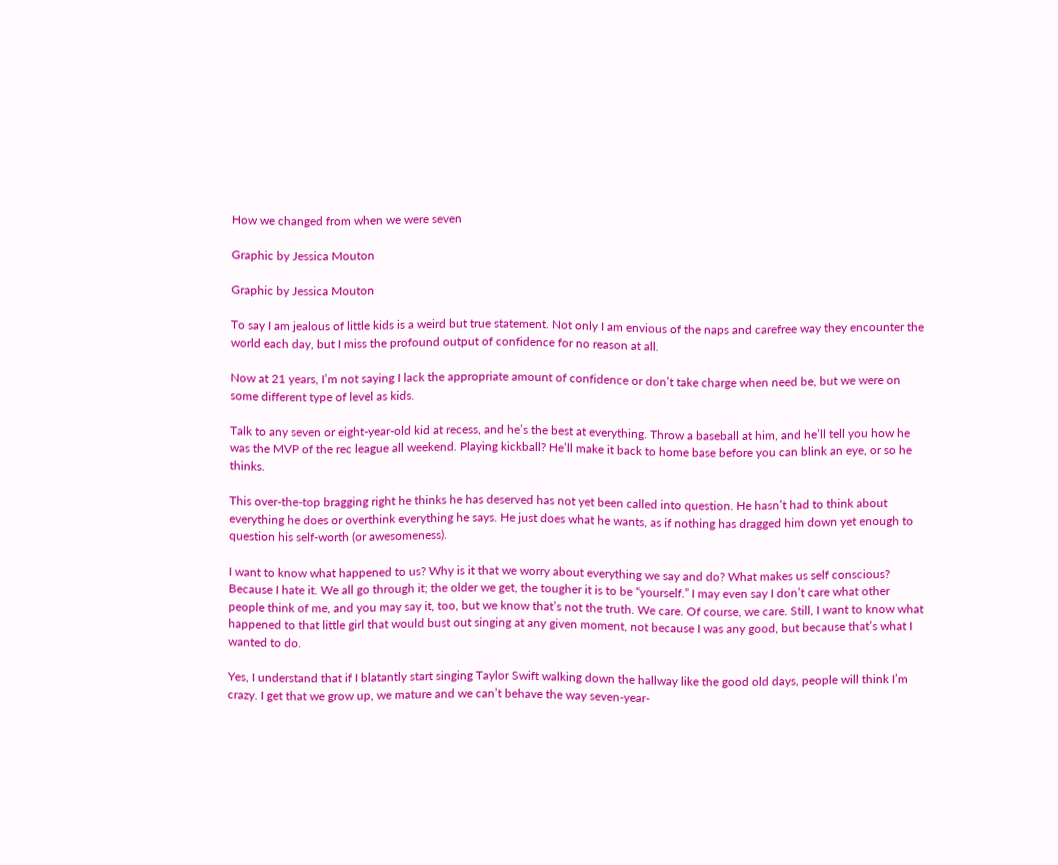How we changed from when we were seven

Graphic by Jessica Mouton

Graphic by Jessica Mouton

To say I am jealous of little kids is a weird but true statement. Not only I am envious of the naps and carefree way they encounter the world each day, but I miss the profound output of confidence for no reason at all.

Now at 21 years, I’m not saying I lack the appropriate amount of confidence or don’t take charge when need be, but we were on some different type of level as kids.

Talk to any seven or eight-year-old kid at recess, and he’s the best at everything. Throw a baseball at him, and he’ll tell you how he was the MVP of the rec league all weekend. Playing kickball? He’ll make it back to home base before you can blink an eye, or so he thinks.

This over-the-top bragging right he thinks he has deserved has not yet been called into question. He hasn’t had to think about everything he does or overthink everything he says. He just does what he wants, as if nothing has dragged him down yet enough to question his self-worth (or awesomeness).

I want to know what happened to us? Why is it that we worry about everything we say and do? What makes us self conscious? Because I hate it. We all go through it; the older we get, the tougher it is to be “yourself.” I may even say I don’t care what other people think of me, and you may say it, too, but we know that’s not the truth. We care. Of course, we care. Still, I want to know what happened to that little girl that would bust out singing at any given moment, not because I was any good, but because that’s what I wanted to do.

Yes, I understand that if I blatantly start singing Taylor Swift walking down the hallway like the good old days, people will think I’m crazy. I get that we grow up, we mature and we can’t behave the way seven-year-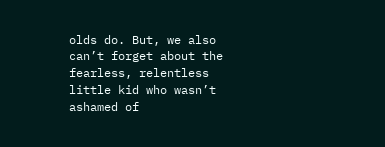olds do. But, we also can’t forget about the fearless, relentless little kid who wasn’t ashamed of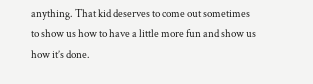anything. That kid deserves to come out sometimes to show us how to have a little more fun and show us how it’s done.